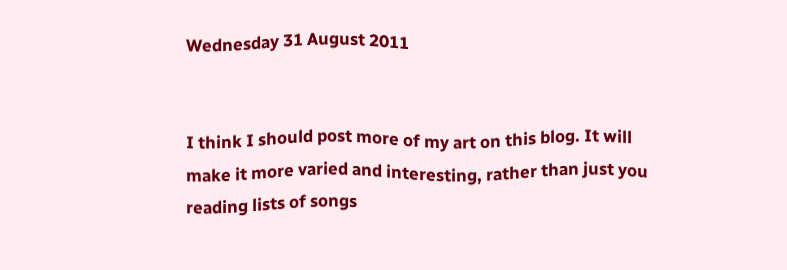Wednesday 31 August 2011


I think I should post more of my art on this blog. It will make it more varied and interesting, rather than just you reading lists of songs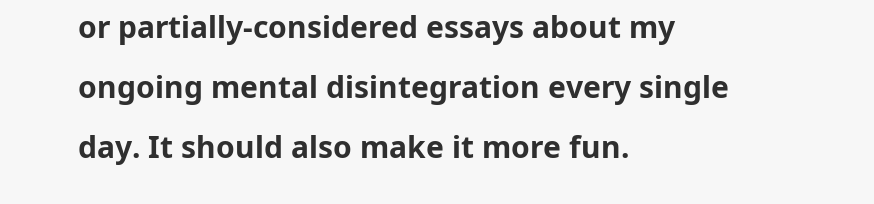or partially-considered essays about my ongoing mental disintegration every single day. It should also make it more fun.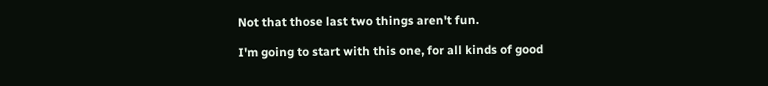Not that those last two things aren't fun.

I'm going to start with this one, for all kinds of good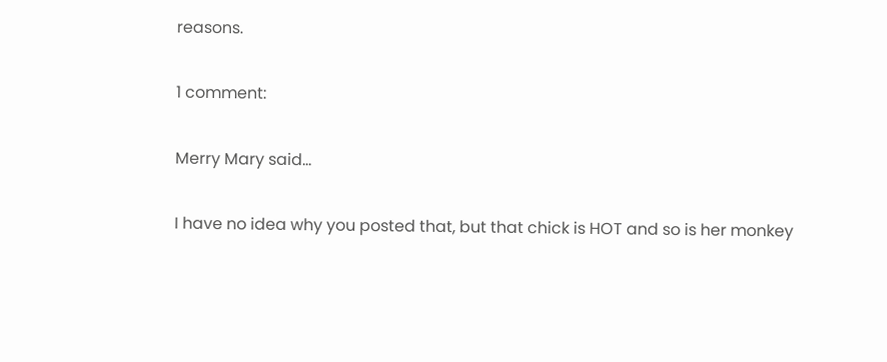reasons.

1 comment:

Merry Mary said...

I have no idea why you posted that, but that chick is HOT and so is her monkey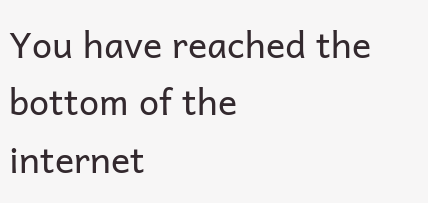You have reached the bottom of the internet